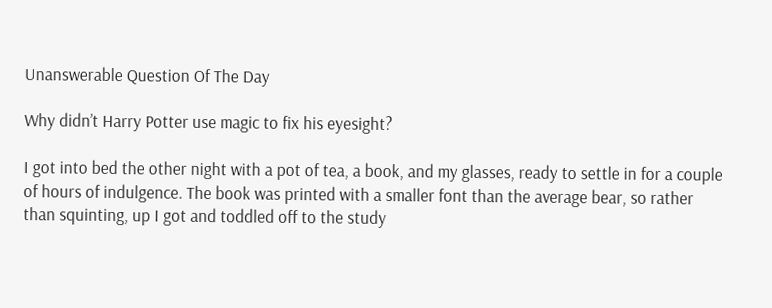Unanswerable Question Of The Day

Why didn’t Harry Potter use magic to fix his eyesight?

I got into bed the other night with a pot of tea, a book, and my glasses, ready to settle in for a couple of hours of indulgence. The book was printed with a smaller font than the average bear, so rather than squinting, up I got and toddled off to the study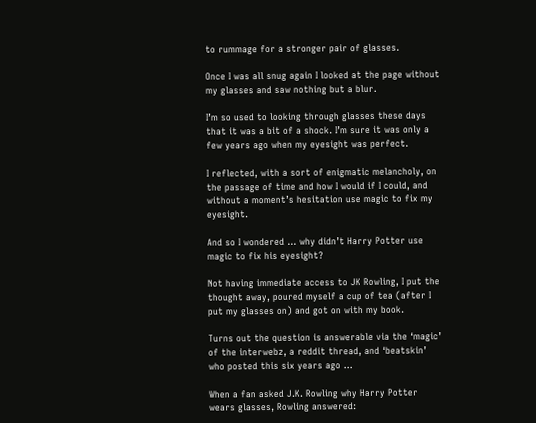to rummage for a stronger pair of glasses.

Once I was all snug again I looked at the page without my glasses and saw nothing but a blur.

I’m so used to looking through glasses these days that it was a bit of a shock. I’m sure it was only a few years ago when my eyesight was perfect.

I reflected, with a sort of enigmatic melancholy, on the passage of time and how I would if I could, and without a moment’s hesitation use magic to fix my eyesight.

And so I wondered … why didn’t Harry Potter use magic to fix his eyesight?

Not having immediate access to JK Rowling, I put the thought away, poured myself a cup of tea (after I put my glasses on) and got on with my book.

Turns out the question is answerable via the ‘magic’ of the interwebz, a reddit thread, and ‘beatskin’ who posted this six years ago …

When a fan asked J.K. Rowling why Harry Potter wears glasses, Rowling answered: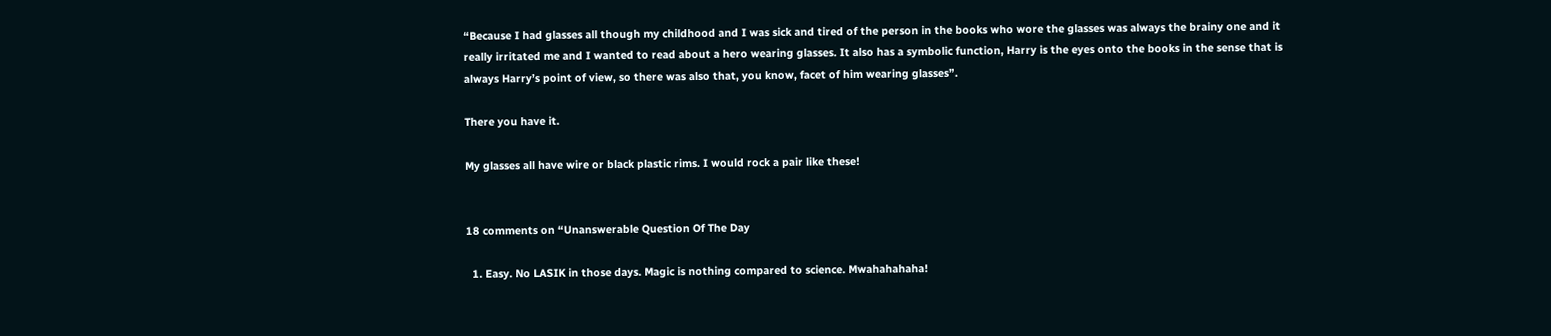“Because I had glasses all though my childhood and I was sick and tired of the person in the books who wore the glasses was always the brainy one and it really irritated me and I wanted to read about a hero wearing glasses. It also has a symbolic function, Harry is the eyes onto the books in the sense that is always Harry’s point of view, so there was also that, you know, facet of him wearing glasses”.

There you have it.

My glasses all have wire or black plastic rims. I would rock a pair like these!


18 comments on “Unanswerable Question Of The Day

  1. Easy. No LASIK in those days. Magic is nothing compared to science. Mwahahahaha!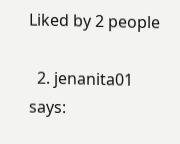Liked by 2 people

  2. jenanita01 says: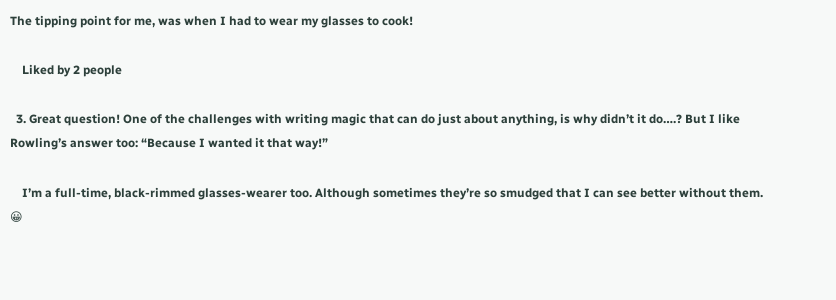The tipping point for me, was when I had to wear my glasses to cook!

    Liked by 2 people

  3. Great question! One of the challenges with writing magic that can do just about anything, is why didn’t it do….? But I like Rowling’s answer too: “Because I wanted it that way!”

    I’m a full-time, black-rimmed glasses-wearer too. Although sometimes they’re so smudged that I can see better without them. 😀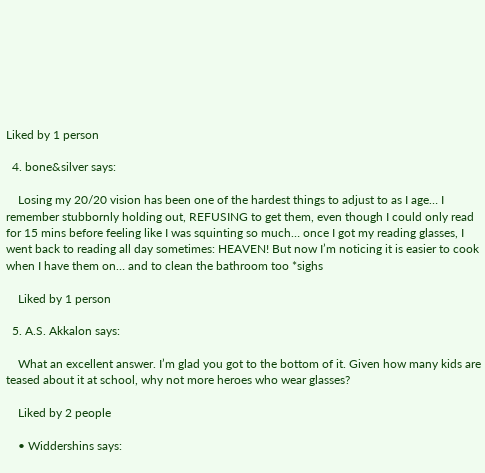Liked by 1 person

  4. bone&silver says:

    Losing my 20/20 vision has been one of the hardest things to adjust to as I age… I remember stubbornly holding out, REFUSING to get them, even though I could only read for 15 mins before feeling like I was squinting so much… once I got my reading glasses, I went back to reading all day sometimes: HEAVEN! But now I’m noticing it is easier to cook when I have them on… and to clean the bathroom too *sighs

    Liked by 1 person

  5. A.S. Akkalon says:

    What an excellent answer. I’m glad you got to the bottom of it. Given how many kids are teased about it at school, why not more heroes who wear glasses?

    Liked by 2 people

    • Widdershins says: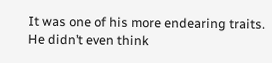It was one of his more endearing traits. He didn’t even think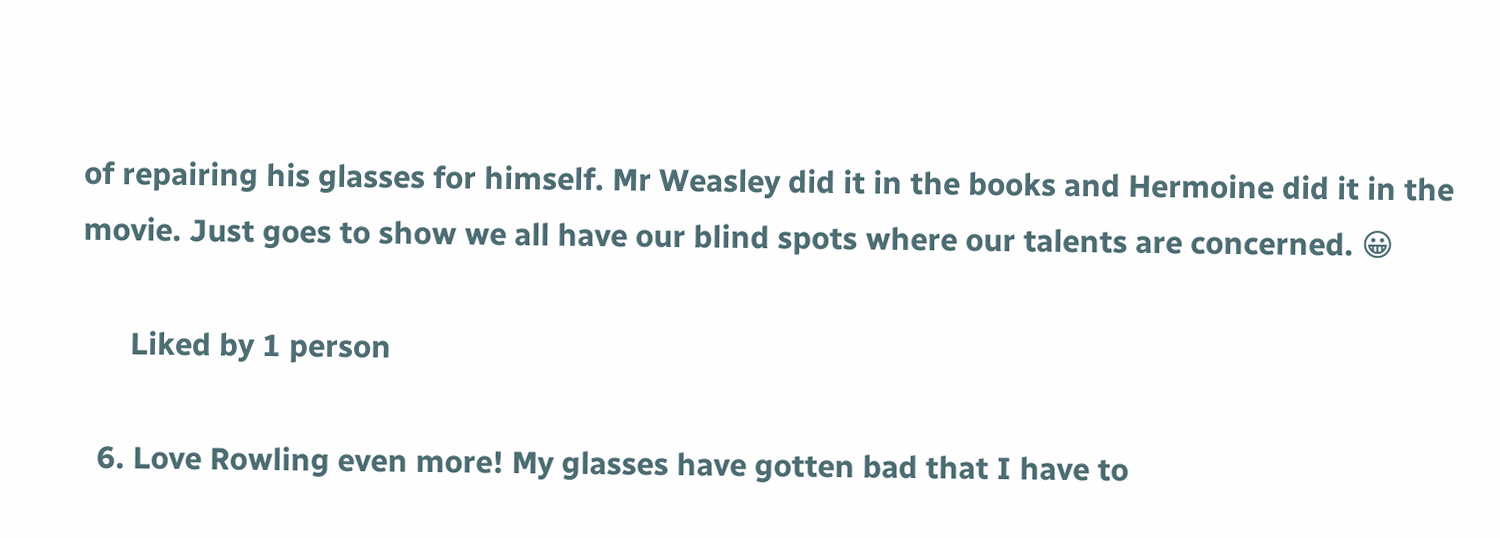of repairing his glasses for himself. Mr Weasley did it in the books and Hermoine did it in the movie. Just goes to show we all have our blind spots where our talents are concerned. 😀

      Liked by 1 person

  6. Love Rowling even more! My glasses have gotten bad that I have to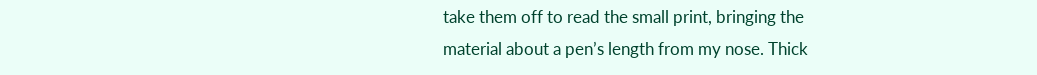take them off to read the small print, bringing the material about a pen’s length from my nose. Thick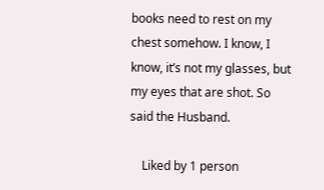books need to rest on my chest somehow. I know, I know, it’s not my glasses, but my eyes that are shot. So said the Husband.

    Liked by 1 person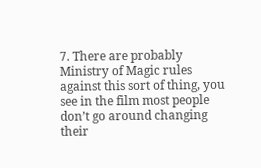7. There are probably Ministry of Magic rules against this sort of thing, you see in the film most people don’t go around changing their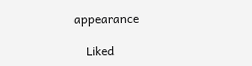appearance

    Liked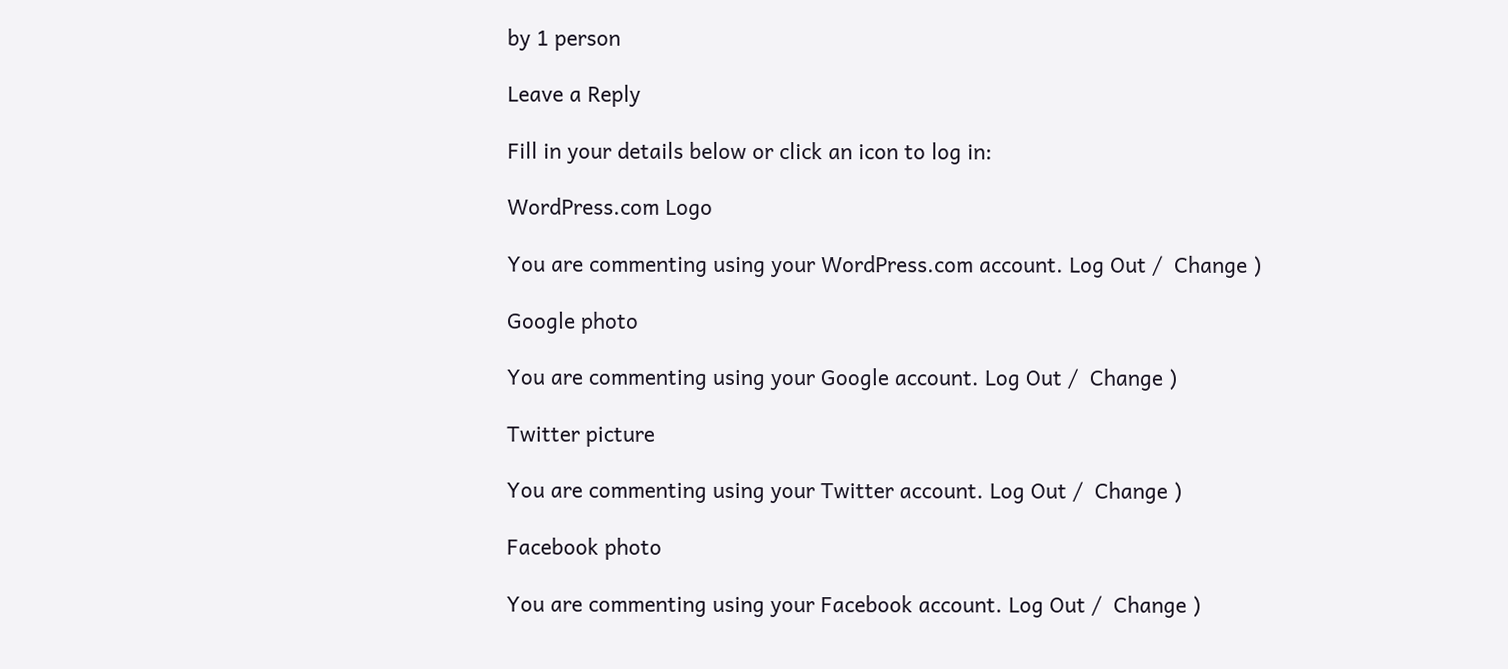by 1 person

Leave a Reply

Fill in your details below or click an icon to log in:

WordPress.com Logo

You are commenting using your WordPress.com account. Log Out /  Change )

Google photo

You are commenting using your Google account. Log Out /  Change )

Twitter picture

You are commenting using your Twitter account. Log Out /  Change )

Facebook photo

You are commenting using your Facebook account. Log Out /  Change )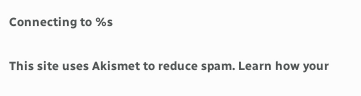Connecting to %s

This site uses Akismet to reduce spam. Learn how your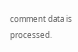comment data is processed.